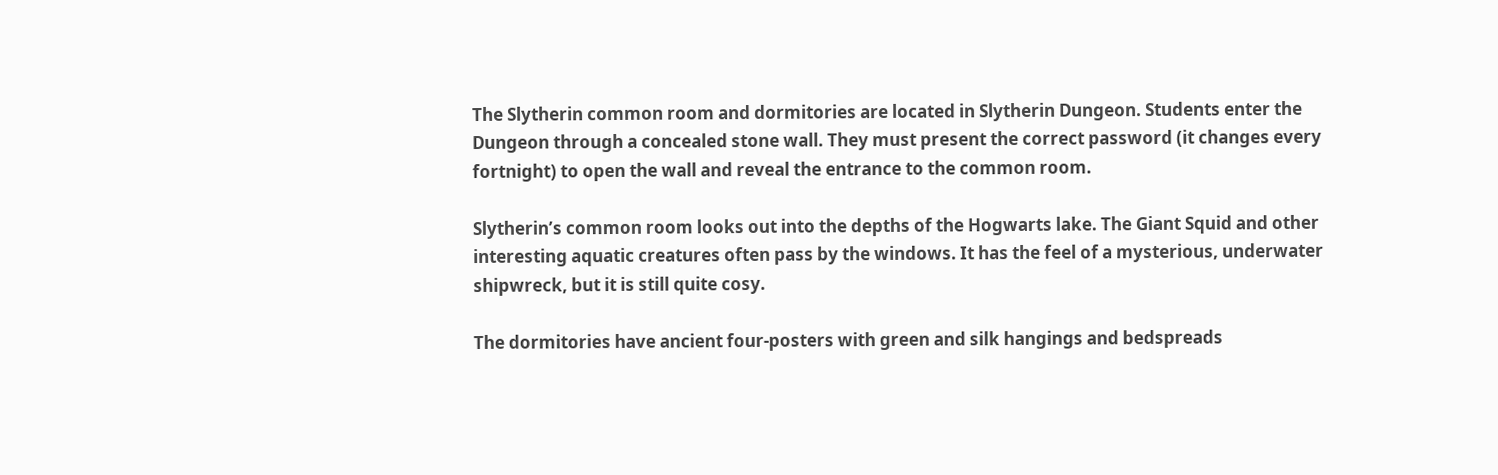The Slytherin common room and dormitories are located in Slytherin Dungeon. Students enter the Dungeon through a concealed stone wall. They must present the correct password (it changes every fortnight) to open the wall and reveal the entrance to the common room.

Slytherin’s common room looks out into the depths of the Hogwarts lake. The Giant Squid and other interesting aquatic creatures often pass by the windows. It has the feel of a mysterious, underwater shipwreck, but it is still quite cosy.

The dormitories have ancient four-posters with green and silk hangings and bedspreads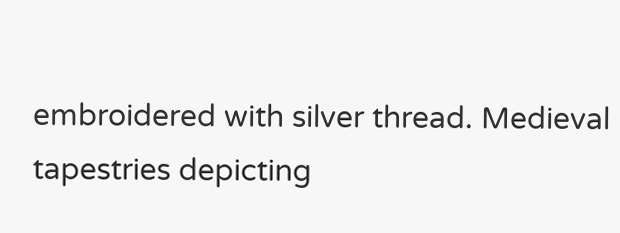embroidered with silver thread. Medieval tapestries depicting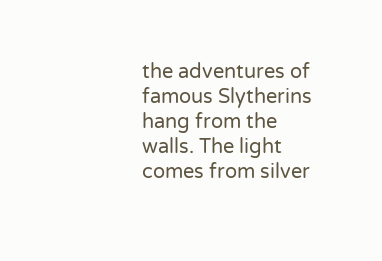the adventures of famous Slytherins hang from the walls. The light comes from silver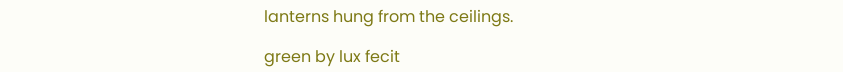lanterns hung from the ceilings.

green by lux fecit